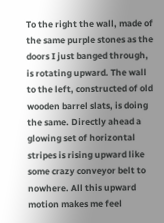To the right the wall, made of the same purple stones as the doors I just banged through, is rotating upward. The wall to the left, constructed of old wooden barrel slats, is doing the same. Directly ahead a glowing set of horizontal stripes is rising upward like some crazy conveyor belt to nowhere. All this upward motion makes me feel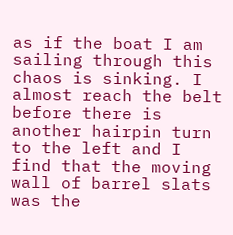as if the boat I am sailing through this chaos is sinking. I almost reach the belt before there is another hairpin turn to the left and I find that the moving wall of barrel slats was the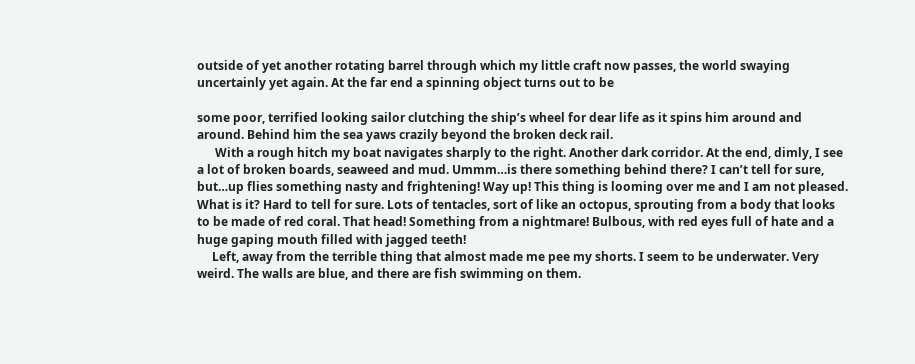outside of yet another rotating barrel through which my little craft now passes, the world swaying uncertainly yet again. At the far end a spinning object turns out to be

some poor, terrified looking sailor clutching the ship’s wheel for dear life as it spins him around and around. Behind him the sea yaws crazily beyond the broken deck rail.
      With a rough hitch my boat navigates sharply to the right. Another dark corridor. At the end, dimly, I see a lot of broken boards, seaweed and mud. Ummm…is there something behind there? I can’t tell for sure, but…up flies something nasty and frightening! Way up! This thing is looming over me and I am not pleased. What is it? Hard to tell for sure. Lots of tentacles, sort of like an octopus, sprouting from a body that looks to be made of red coral. That head! Something from a nightmare! Bulbous, with red eyes full of hate and a huge gaping mouth filled with jagged teeth!
     Left, away from the terrible thing that almost made me pee my shorts. I seem to be underwater. Very weird. The walls are blue, and there are fish swimming on them.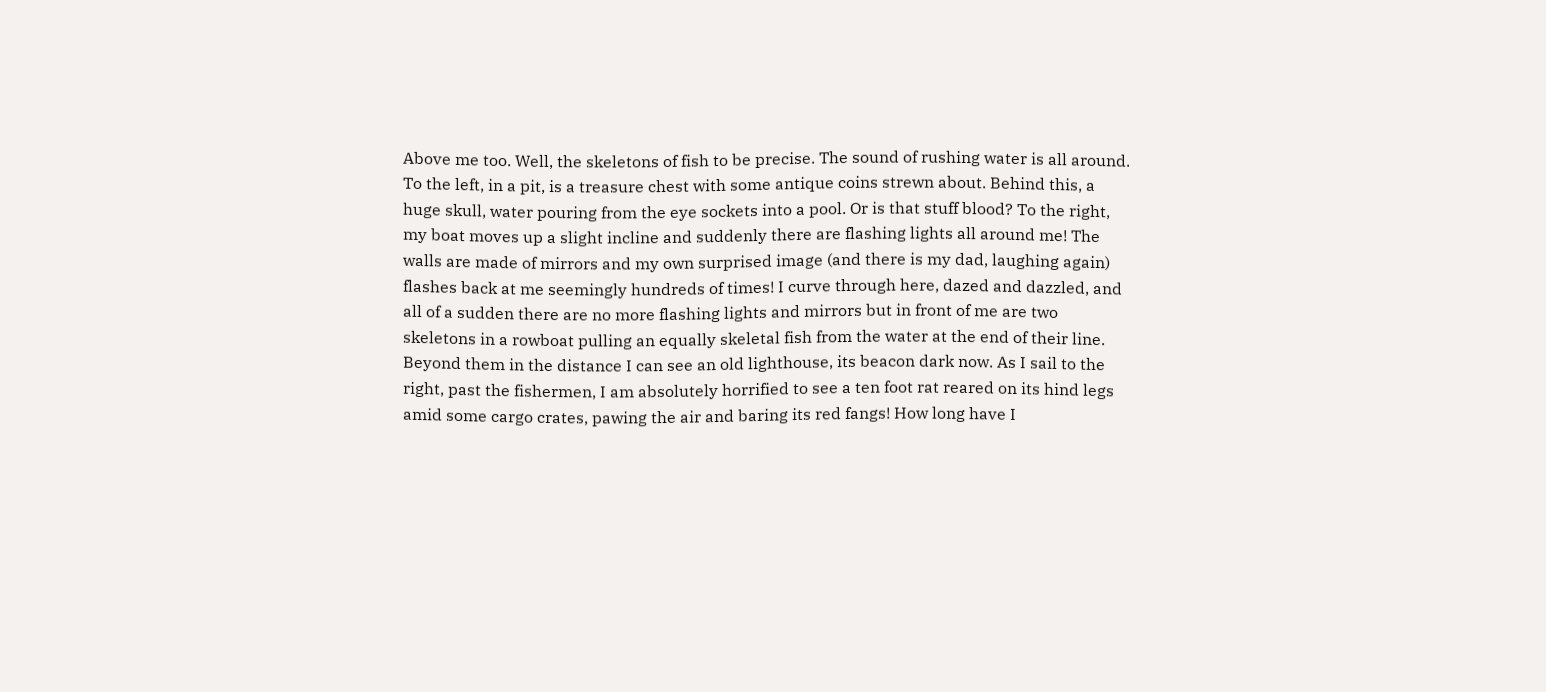Above me too. Well, the skeletons of fish to be precise. The sound of rushing water is all around. To the left, in a pit, is a treasure chest with some antique coins strewn about. Behind this, a huge skull, water pouring from the eye sockets into a pool. Or is that stuff blood? To the right, my boat moves up a slight incline and suddenly there are flashing lights all around me! The walls are made of mirrors and my own surprised image (and there is my dad, laughing again) flashes back at me seemingly hundreds of times! I curve through here, dazed and dazzled, and all of a sudden there are no more flashing lights and mirrors but in front of me are two skeletons in a rowboat pulling an equally skeletal fish from the water at the end of their line. Beyond them in the distance I can see an old lighthouse, its beacon dark now. As I sail to the right, past the fishermen, I am absolutely horrified to see a ten foot rat reared on its hind legs amid some cargo crates, pawing the air and baring its red fangs! How long have I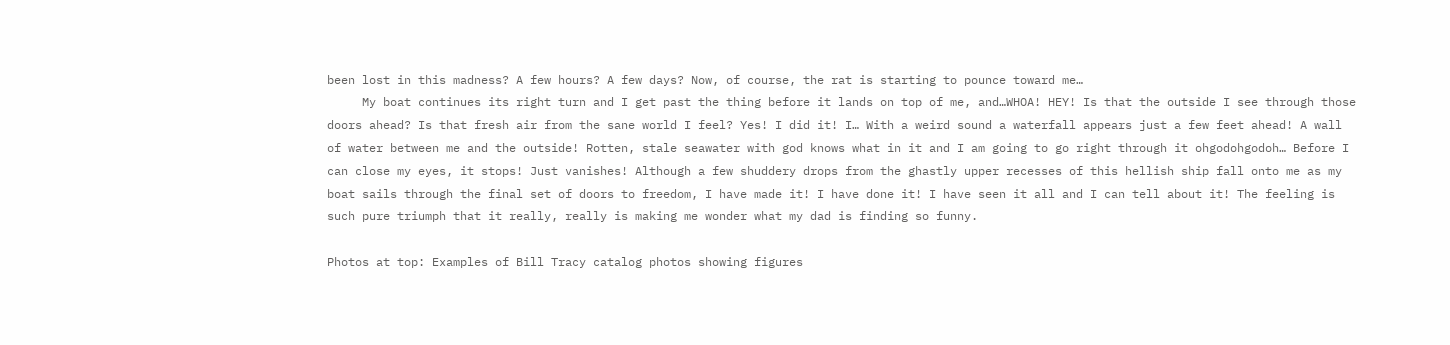been lost in this madness? A few hours? A few days? Now, of course, the rat is starting to pounce toward me…
     My boat continues its right turn and I get past the thing before it lands on top of me, and…WHOA! HEY! Is that the outside I see through those doors ahead? Is that fresh air from the sane world I feel? Yes! I did it! I… With a weird sound a waterfall appears just a few feet ahead! A wall of water between me and the outside! Rotten, stale seawater with god knows what in it and I am going to go right through it ohgodohgodoh… Before I can close my eyes, it stops! Just vanishes! Although a few shuddery drops from the ghastly upper recesses of this hellish ship fall onto me as my boat sails through the final set of doors to freedom, I have made it! I have done it! I have seen it all and I can tell about it! The feeling is such pure triumph that it really, really is making me wonder what my dad is finding so funny.

Photos at top: Examples of Bill Tracy catalog photos showing figures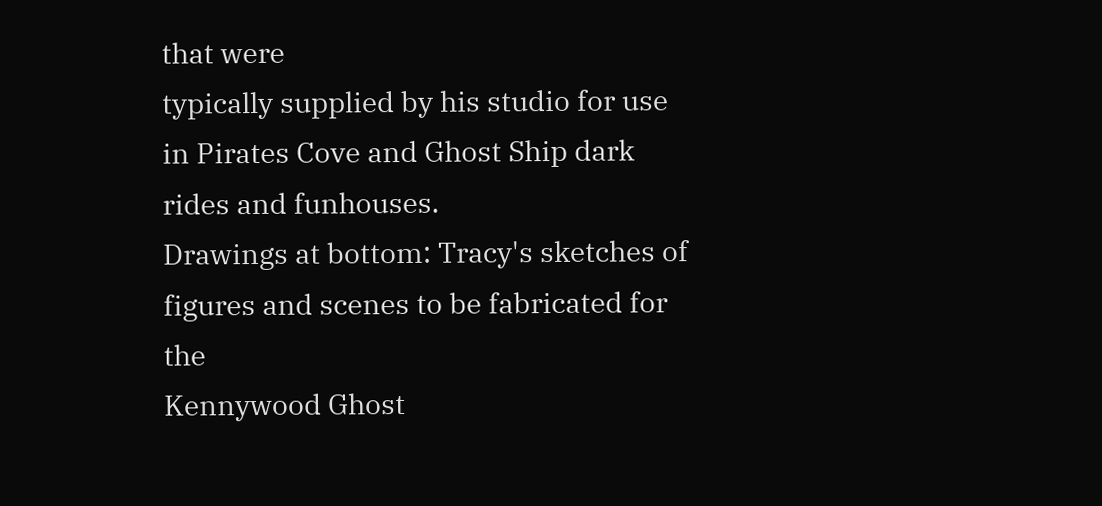that were
typically supplied by his studio for use in Pirates Cove and Ghost Ship dark rides and funhouses.
Drawings at bottom: Tracy's sketches of figures and scenes to be fabricated for the
Kennywood Ghost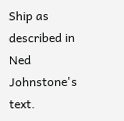Ship as described in Ned Johnstone's text.